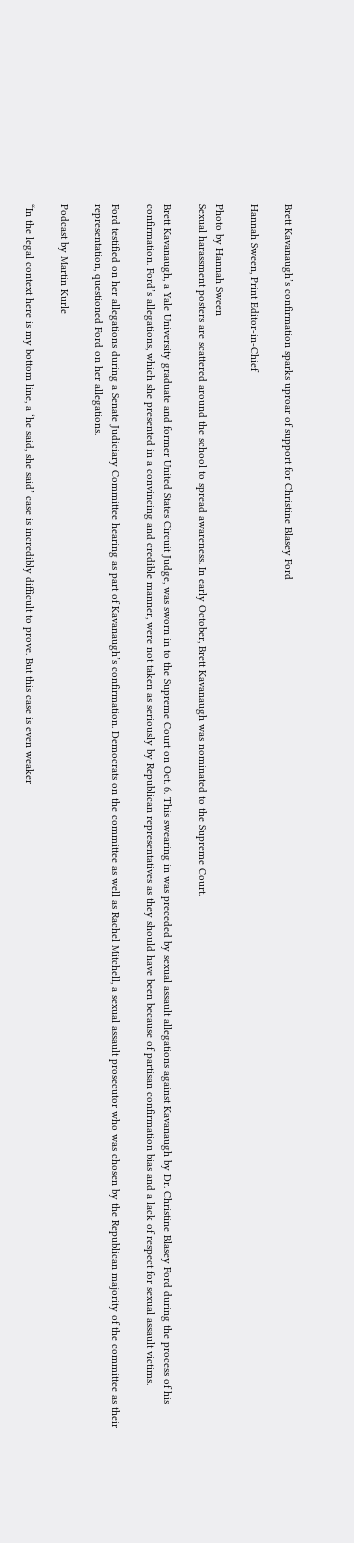Brett Kavanaugh’s confirmation sparks uproar of support for Christine Blasey Ford

Hannah Sween, Print Editor-in-Chief

Photo by Hannah Sween
Sexual harassment posters are scattered around the school to spread awareness. In early October, Brett Kavanaugh was nominated to the Supreme Court.

Brett Kavanaugh, a Yale University graduate and former United States Circuit Judge, was sworn in to the Supreme Court on Oct. 6. This swearing in was preceded by sexual assault allegations against Kavanaugh by Dr. Christine Blasey Ford during the process of his confirmation. Ford’s allegations, which she presented in a convincing and credible manner, were not taken as seriously by Republican representatives as they should have been because of partisan confirmation bias and a lack of respect for sexual assault victims.

Ford testified on her allegations during a Senate Judiciary Committee hearing as part of Kavanaugh’s confirmation. Democrats on the committee as well as Rachel Mitchell, a sexual assault prosecutor who was chosen by the Republican majority of the committee as their representation, questioned Ford on her allegations.

Podcast by Martin Kurle

“In the legal context here is my bottom line, a ‘he said, she said’ case is incredibly difficult to prove. But this case is even weaker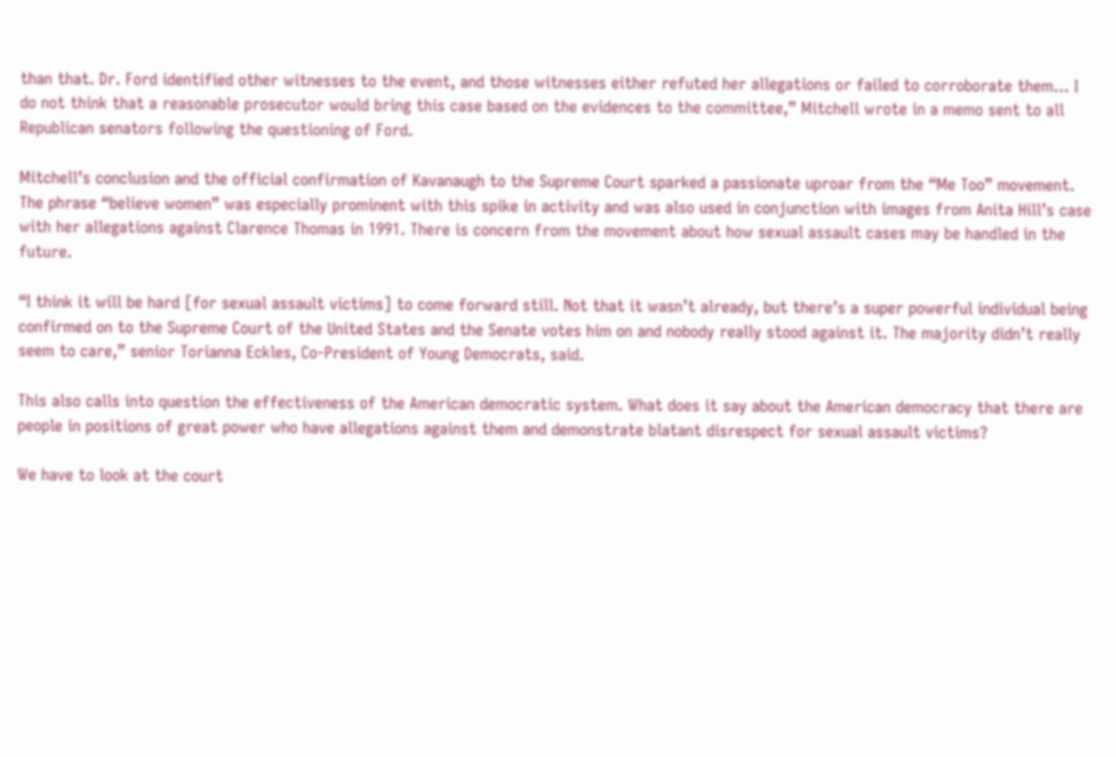than that. Dr. Ford identified other witnesses to the event, and those witnesses either refuted her allegations or failed to corroborate them… I do not think that a reasonable prosecutor would bring this case based on the evidences to the committee,” Mitchell wrote in a memo sent to all Republican senators following the questioning of Ford.

Mitchell’s conclusion and the official confirmation of Kavanaugh to the Supreme Court sparked a passionate uproar from the “Me Too” movement. The phrase “believe women” was especially prominent with this spike in activity and was also used in conjunction with images from Anita Hill’s case with her allegations against Clarence Thomas in 1991. There is concern from the movement about how sexual assault cases may be handled in the future.

“I think it will be hard [for sexual assault victims] to come forward still. Not that it wasn’t already, but there’s a super powerful individual being confirmed on to the Supreme Court of the United States and the Senate votes him on and nobody really stood against it. The majority didn’t really seem to care,” senior Torianna Eckles, Co-President of Young Democrats, said.

This also calls into question the effectiveness of the American democratic system. What does it say about the American democracy that there are people in positions of great power who have allegations against them and demonstrate blatant disrespect for sexual assault victims?

We have to look at the court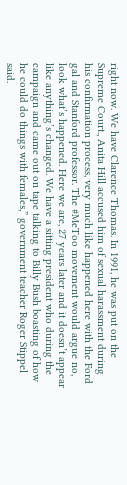right now. We have Clarence Thomas. In 1991, he was put on the Supreme Court., Anita Hill accused him of sexual harassment during his confirmation process, very much like happened here with the Ford gal and Stanford professor. The #MeToo movement would argue no, look what’s happened. Here we are, 27 years later and it doesn’t appear like anything’s changed. We have a sitting president who during the campaign and came out on tape talking to Billy Bush boasting of how he could do things with females,” government teacher Roger Stippel said.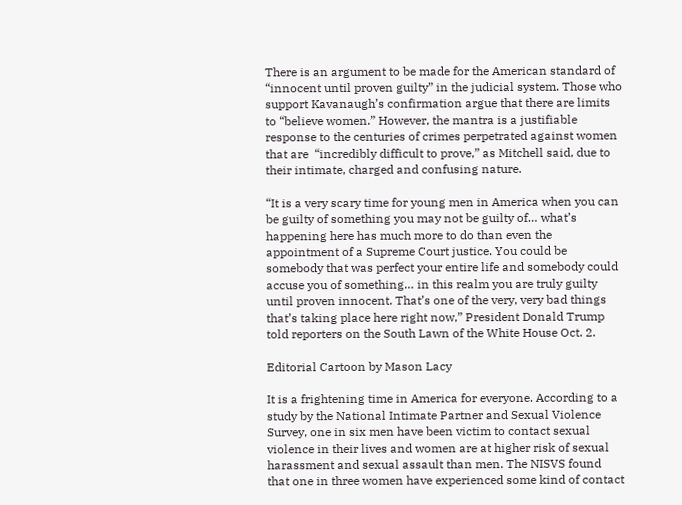There is an argument to be made for the American standard of “innocent until proven guilty” in the judicial system. Those who support Kavanaugh’s confirmation argue that there are limits to “believe women.” However, the mantra is a justifiable response to the centuries of crimes perpetrated against women that are  “incredibly difficult to prove,” as Mitchell said, due to their intimate, charged and confusing nature.

“It is a very scary time for young men in America when you can be guilty of something you may not be guilty of… what’s happening here has much more to do than even the appointment of a Supreme Court justice. You could be somebody that was perfect your entire life and somebody could accuse you of something… in this realm you are truly guilty until proven innocent. That’s one of the very, very bad things that’s taking place here right now,” President Donald Trump told reporters on the South Lawn of the White House Oct. 2.

Editorial Cartoon by Mason Lacy

It is a frightening time in America for everyone. According to a study by the National Intimate Partner and Sexual Violence Survey, one in six men have been victim to contact sexual violence in their lives and women are at higher risk of sexual harassment and sexual assault than men. The NISVS found that one in three women have experienced some kind of contact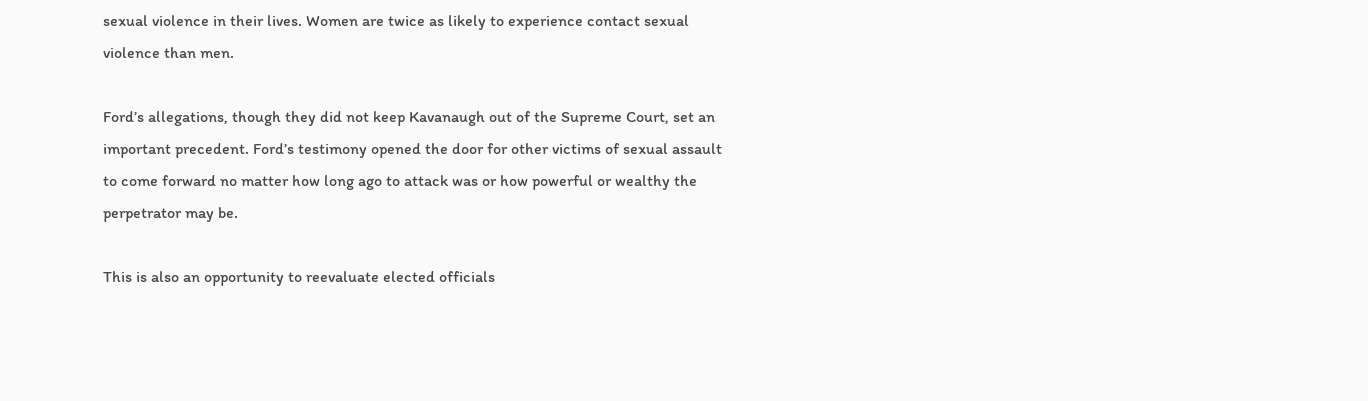sexual violence in their lives. Women are twice as likely to experience contact sexual violence than men.

Ford’s allegations, though they did not keep Kavanaugh out of the Supreme Court, set an important precedent. Ford’s testimony opened the door for other victims of sexual assault to come forward no matter how long ago to attack was or how powerful or wealthy the perpetrator may be.

This is also an opportunity to reevaluate elected officials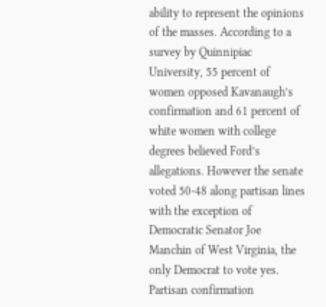ability to represent the opinions of the masses. According to a survey by Quinnipiac University, 55 percent of women opposed Kavanaugh’s confirmation and 61 percent of white women with college degrees believed Ford’s allegations. However the senate voted 50-48 along partisan lines with the exception of Democratic Senator Joe Manchin of West Virginia, the only Democrat to vote yes. Partisan confirmation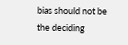bias should not be the deciding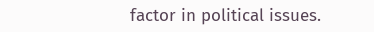factor in political issues.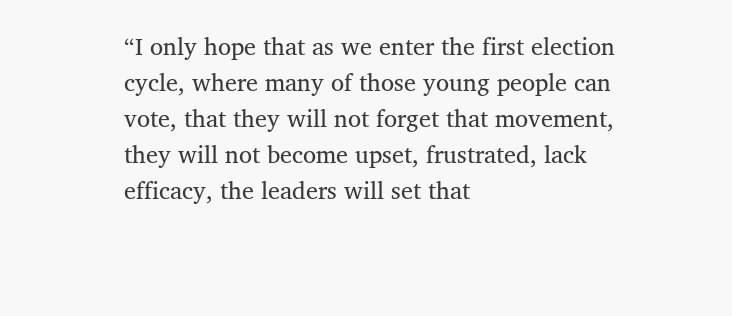“I only hope that as we enter the first election cycle, where many of those young people can vote, that they will not forget that movement, they will not become upset, frustrated, lack efficacy, the leaders will set that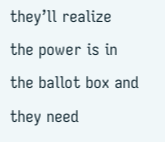they’ll realize the power is in the ballot box and they need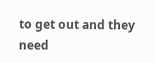to get out and they need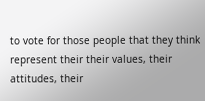to vote for those people that they think represent their their values, their attitudes, their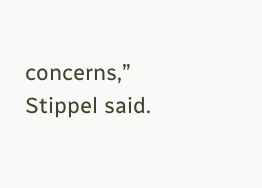concerns,” Stippel said.